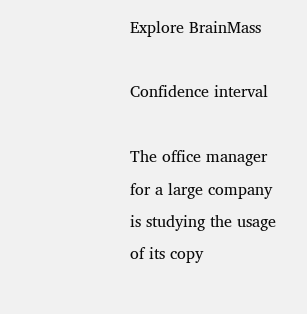Explore BrainMass

Confidence interval

The office manager for a large company is studying the usage of its copy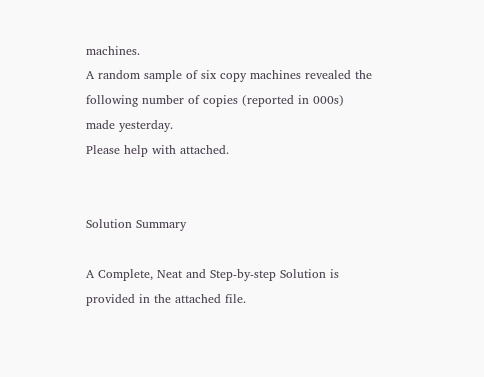machines.
A random sample of six copy machines revealed the following number of copies (reported in 000s) made yesterday.
Please help with attached.


Solution Summary

A Complete, Neat and Step-by-step Solution is provided in the attached file.